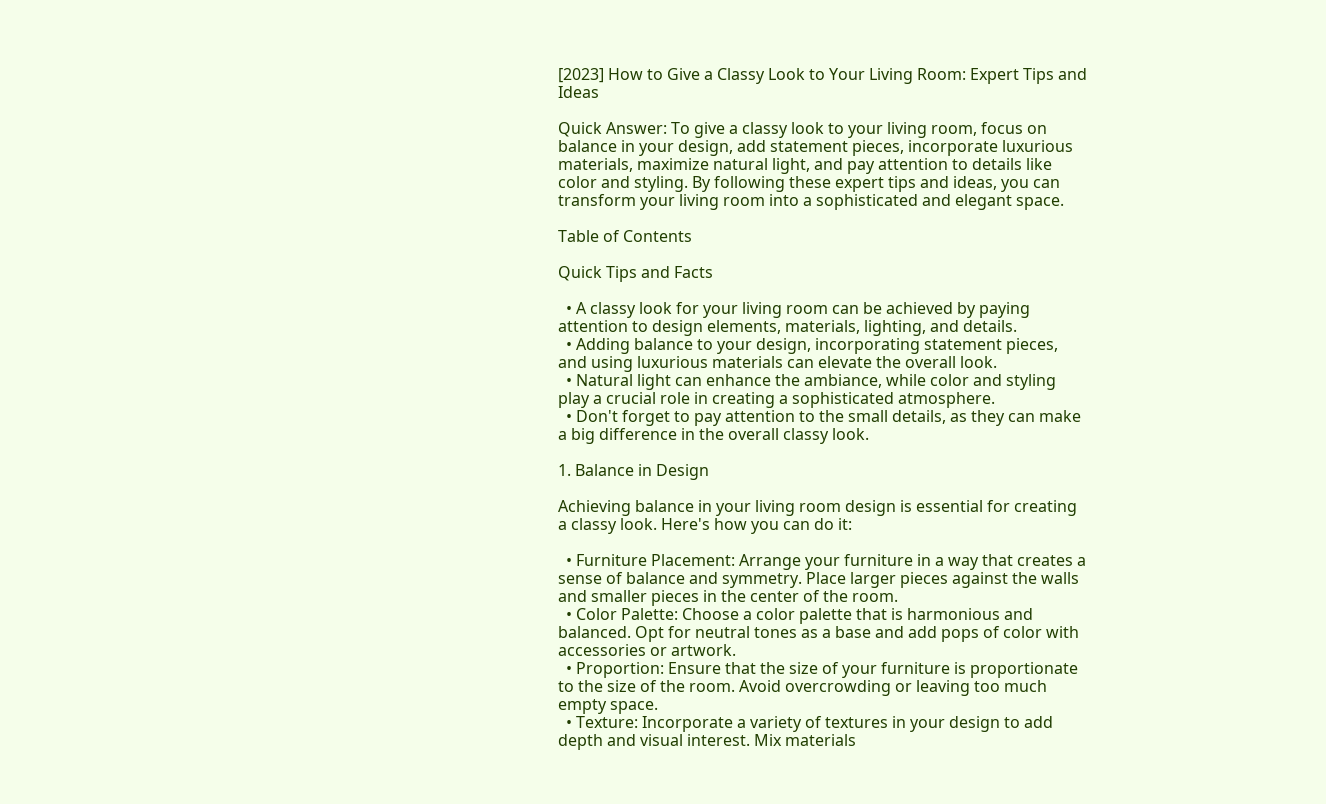[2023] How to Give a Classy Look to Your Living Room: Expert Tips and Ideas

Quick Answer: To give a classy look to your living room, focus on balance in your design, add statement pieces, incorporate luxurious materials, maximize natural light, and pay attention to details like color and styling. By following these expert tips and ideas, you can transform your living room into a sophisticated and elegant space.

Table of Contents

Quick Tips and Facts

  • A classy look for your living room can be achieved by paying attention to design elements, materials, lighting, and details.
  • Adding balance to your design, incorporating statement pieces, and using luxurious materials can elevate the overall look.
  • Natural light can enhance the ambiance, while color and styling play a crucial role in creating a sophisticated atmosphere.
  • Don't forget to pay attention to the small details, as they can make a big difference in the overall classy look.

1. Balance in Design

Achieving balance in your living room design is essential for creating a classy look. Here's how you can do it:

  • Furniture Placement: Arrange your furniture in a way that creates a sense of balance and symmetry. Place larger pieces against the walls and smaller pieces in the center of the room.
  • Color Palette: Choose a color palette that is harmonious and balanced. Opt for neutral tones as a base and add pops of color with accessories or artwork.
  • Proportion: Ensure that the size of your furniture is proportionate to the size of the room. Avoid overcrowding or leaving too much empty space.
  • Texture: Incorporate a variety of textures in your design to add depth and visual interest. Mix materials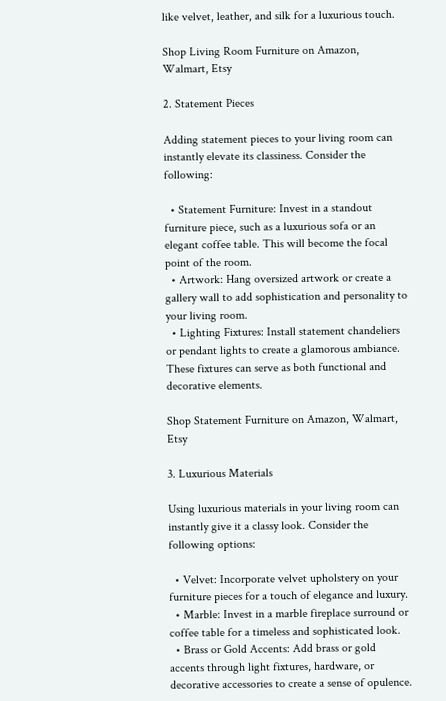like velvet, leather, and silk for a luxurious touch.

Shop Living Room Furniture on Amazon, Walmart, Etsy

2. Statement Pieces

Adding statement pieces to your living room can instantly elevate its classiness. Consider the following:

  • Statement Furniture: Invest in a standout furniture piece, such as a luxurious sofa or an elegant coffee table. This will become the focal point of the room.
  • Artwork: Hang oversized artwork or create a gallery wall to add sophistication and personality to your living room.
  • Lighting Fixtures: Install statement chandeliers or pendant lights to create a glamorous ambiance. These fixtures can serve as both functional and decorative elements.

Shop Statement Furniture on Amazon, Walmart, Etsy

3. Luxurious Materials

Using luxurious materials in your living room can instantly give it a classy look. Consider the following options:

  • Velvet: Incorporate velvet upholstery on your furniture pieces for a touch of elegance and luxury.
  • Marble: Invest in a marble fireplace surround or coffee table for a timeless and sophisticated look.
  • Brass or Gold Accents: Add brass or gold accents through light fixtures, hardware, or decorative accessories to create a sense of opulence.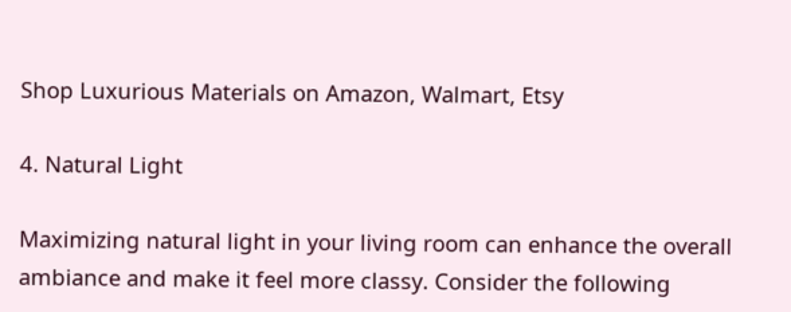Shop Luxurious Materials on Amazon, Walmart, Etsy

4. Natural Light

Maximizing natural light in your living room can enhance the overall ambiance and make it feel more classy. Consider the following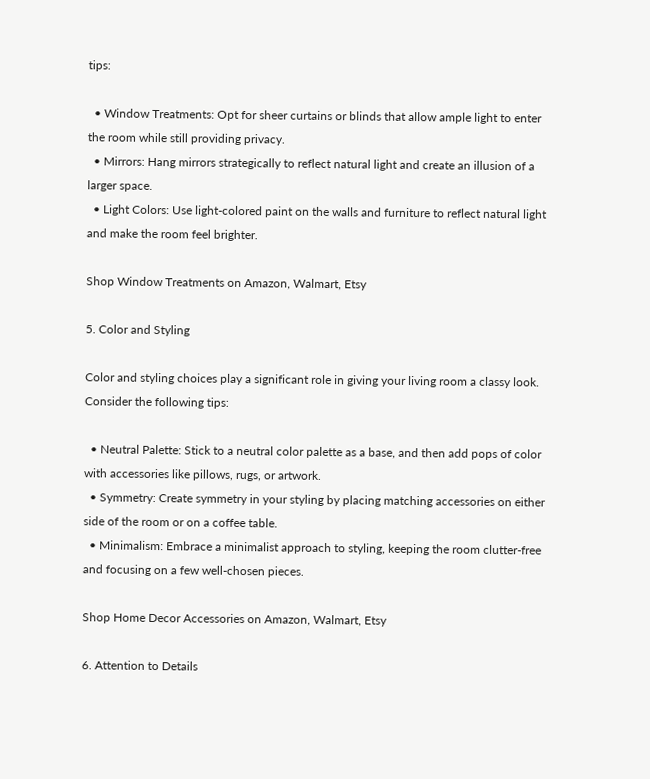tips:

  • Window Treatments: Opt for sheer curtains or blinds that allow ample light to enter the room while still providing privacy.
  • Mirrors: Hang mirrors strategically to reflect natural light and create an illusion of a larger space.
  • Light Colors: Use light-colored paint on the walls and furniture to reflect natural light and make the room feel brighter.

Shop Window Treatments on Amazon, Walmart, Etsy

5. Color and Styling

Color and styling choices play a significant role in giving your living room a classy look. Consider the following tips:

  • Neutral Palette: Stick to a neutral color palette as a base, and then add pops of color with accessories like pillows, rugs, or artwork.
  • Symmetry: Create symmetry in your styling by placing matching accessories on either side of the room or on a coffee table.
  • Minimalism: Embrace a minimalist approach to styling, keeping the room clutter-free and focusing on a few well-chosen pieces.

Shop Home Decor Accessories on Amazon, Walmart, Etsy

6. Attention to Details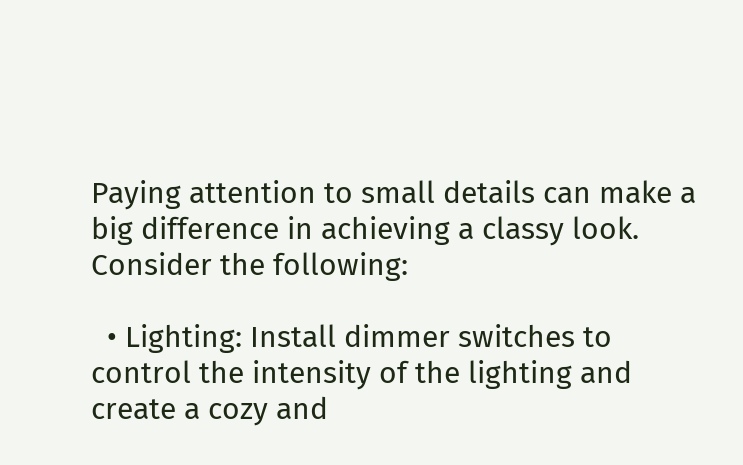Paying attention to small details can make a big difference in achieving a classy look. Consider the following:

  • Lighting: Install dimmer switches to control the intensity of the lighting and create a cozy and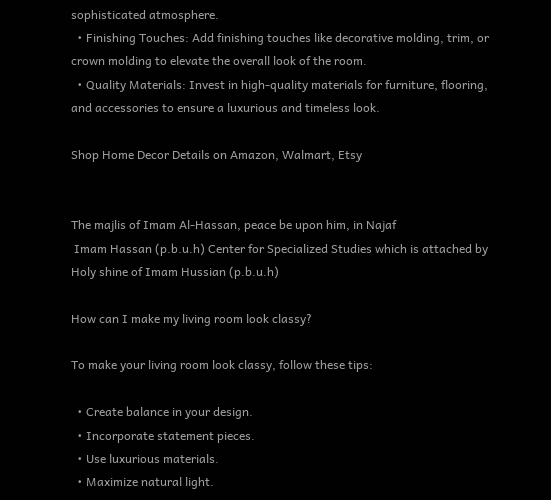sophisticated atmosphere.
  • Finishing Touches: Add finishing touches like decorative molding, trim, or crown molding to elevate the overall look of the room.
  • Quality Materials: Invest in high-quality materials for furniture, flooring, and accessories to ensure a luxurious and timeless look.

Shop Home Decor Details on Amazon, Walmart, Etsy


The majlis of Imam Al-Hassan, peace be upon him, in Najaf
 Imam Hassan (p.b.u.h) Center for Specialized Studies which is attached by Holy shine of Imam Hussian (p.b.u.h)

How can I make my living room look classy?

To make your living room look classy, follow these tips:

  • Create balance in your design.
  • Incorporate statement pieces.
  • Use luxurious materials.
  • Maximize natural light.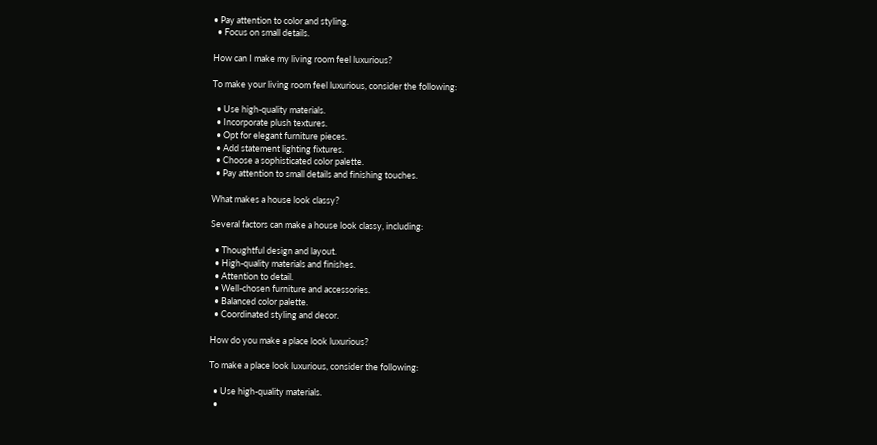• Pay attention to color and styling.
  • Focus on small details.

How can I make my living room feel luxurious?

To make your living room feel luxurious, consider the following:

  • Use high-quality materials.
  • Incorporate plush textures.
  • Opt for elegant furniture pieces.
  • Add statement lighting fixtures.
  • Choose a sophisticated color palette.
  • Pay attention to small details and finishing touches.

What makes a house look classy?

Several factors can make a house look classy, including:

  • Thoughtful design and layout.
  • High-quality materials and finishes.
  • Attention to detail.
  • Well-chosen furniture and accessories.
  • Balanced color palette.
  • Coordinated styling and decor.

How do you make a place look luxurious?

To make a place look luxurious, consider the following:

  • Use high-quality materials.
  •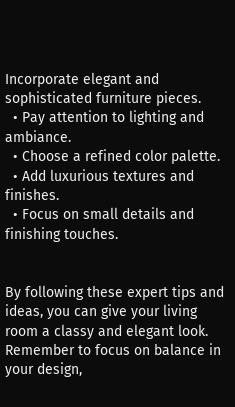Incorporate elegant and sophisticated furniture pieces.
  • Pay attention to lighting and ambiance.
  • Choose a refined color palette.
  • Add luxurious textures and finishes.
  • Focus on small details and finishing touches.


By following these expert tips and ideas, you can give your living room a classy and elegant look. Remember to focus on balance in your design,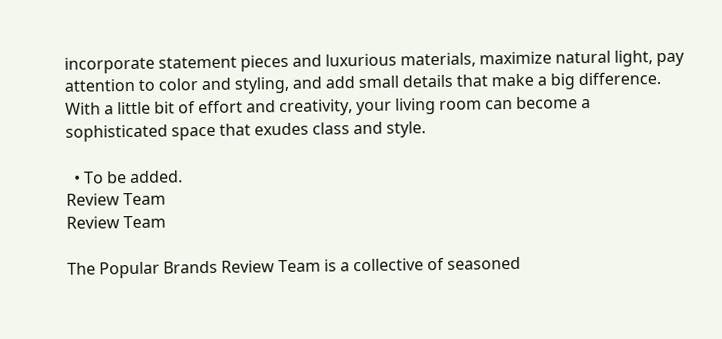incorporate statement pieces and luxurious materials, maximize natural light, pay attention to color and styling, and add small details that make a big difference. With a little bit of effort and creativity, your living room can become a sophisticated space that exudes class and style.

  • To be added.
Review Team
Review Team

The Popular Brands Review Team is a collective of seasoned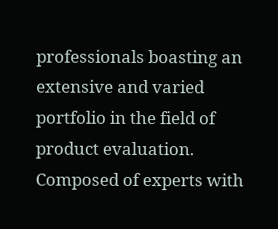professionals boasting an extensive and varied portfolio in the field of product evaluation. Composed of experts with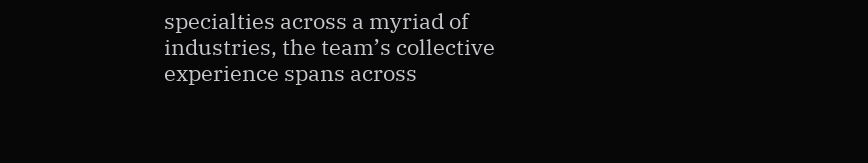specialties across a myriad of industries, the team’s collective experience spans across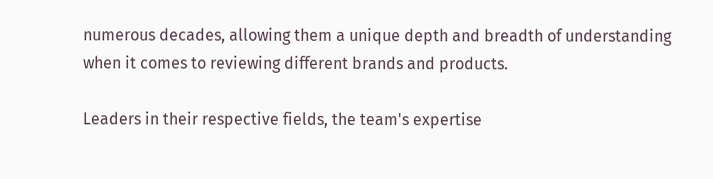numerous decades, allowing them a unique depth and breadth of understanding when it comes to reviewing different brands and products.

Leaders in their respective fields, the team's expertise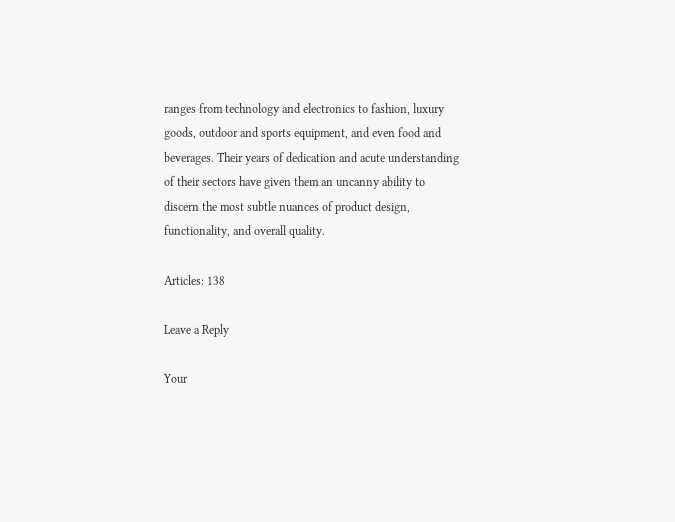ranges from technology and electronics to fashion, luxury goods, outdoor and sports equipment, and even food and beverages. Their years of dedication and acute understanding of their sectors have given them an uncanny ability to discern the most subtle nuances of product design, functionality, and overall quality.

Articles: 138

Leave a Reply

Your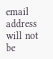email address will not be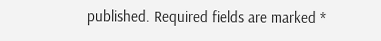published. Required fields are marked *